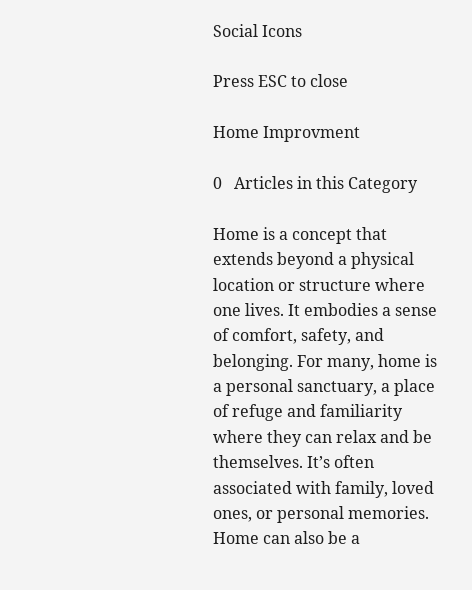Social Icons

Press ESC to close

Home Improvment

0   Articles in this Category

Home is a concept that extends beyond a physical location or structure where one lives. It embodies a sense of comfort, safety, and belonging. For many, home is a personal sanctuary, a place of refuge and familiarity where they can relax and be themselves. It’s often associated with family, loved ones, or personal memories. Home can also be a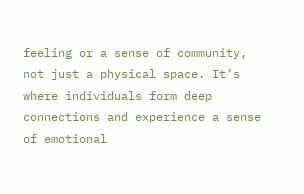feeling or a sense of community, not just a physical space. It’s where individuals form deep connections and experience a sense of emotional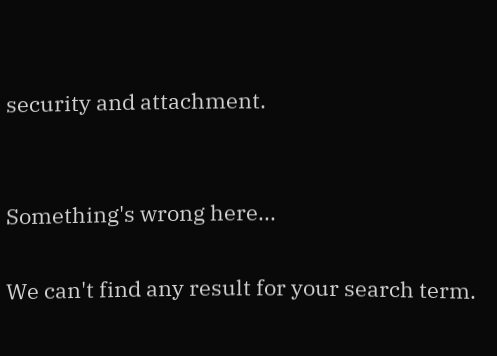security and attachment.


Something's wrong here...

We can't find any result for your search term.